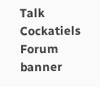Talk Cockatiels Forum banner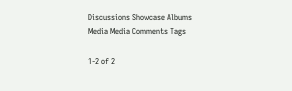Discussions Showcase Albums Media Media Comments Tags

1-2 of 2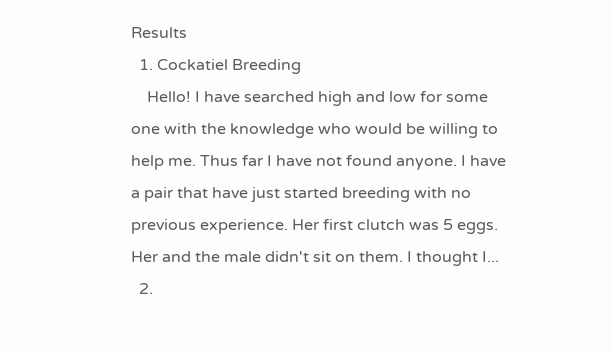Results
  1. Cockatiel Breeding
    Hello! I have searched high and low for some one with the knowledge who would be willing to help me. Thus far I have not found anyone. I have a pair that have just started breeding with no previous experience. Her first clutch was 5 eggs. Her and the male didn't sit on them. I thought I...
  2.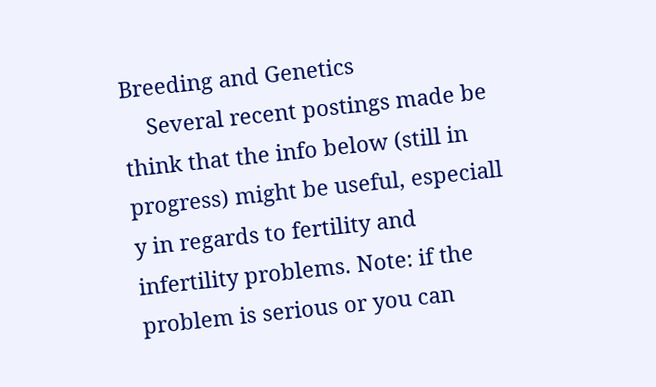Breeding and Genetics
    Several recent postings made be think that the info below (still in progress) might be useful, especiall y in regards to fertility and infertility problems. Note: if the problem is serious or you can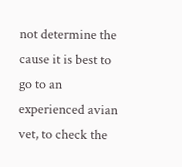not determine the cause it is best to go to an experienced avian vet, to check the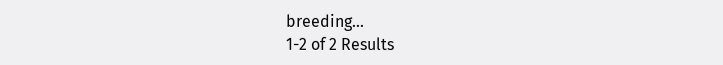breeding...
1-2 of 2 Results